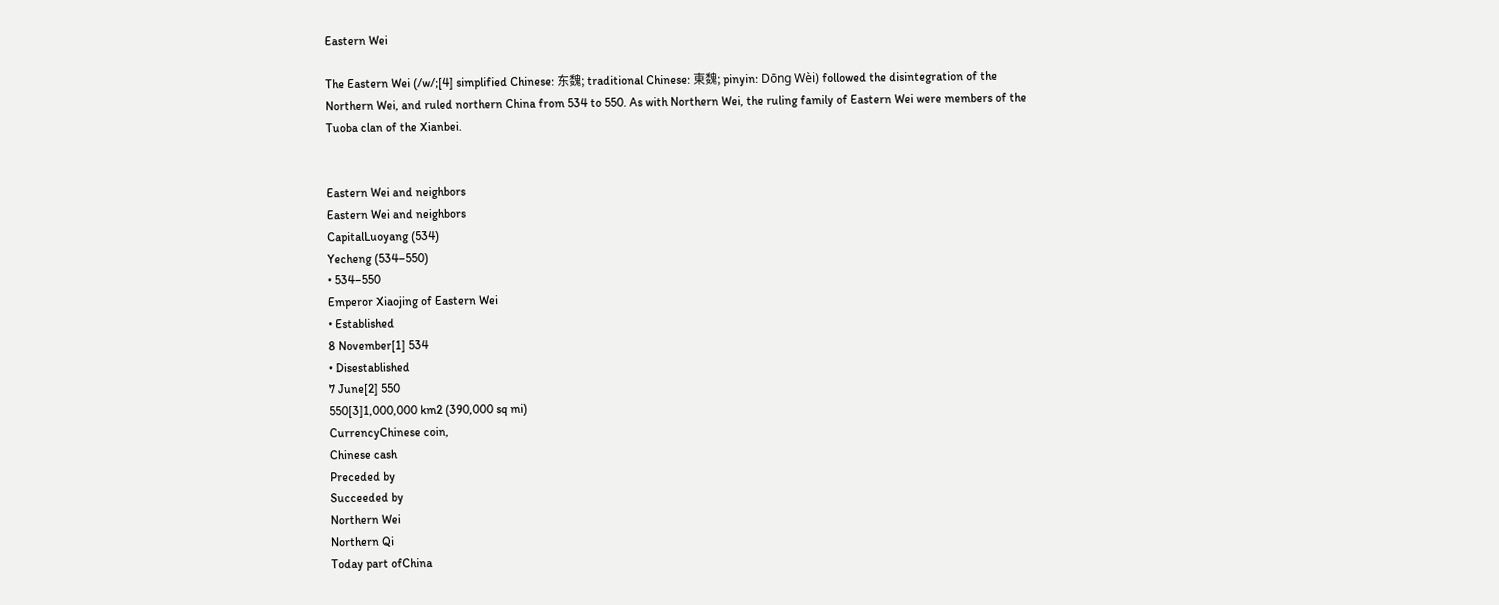Eastern Wei

The Eastern Wei (/w/;[4] simplified Chinese: 东魏; traditional Chinese: 東魏; pinyin: Dōng Wèi) followed the disintegration of the Northern Wei, and ruled northern China from 534 to 550. As with Northern Wei, the ruling family of Eastern Wei were members of the Tuoba clan of the Xianbei.


Eastern Wei and neighbors
Eastern Wei and neighbors
CapitalLuoyang (534)
Yecheng (534–550)
• 534–550
Emperor Xiaojing of Eastern Wei
• Established
8 November[1] 534
• Disestablished
7 June[2] 550
550[3]1,000,000 km2 (390,000 sq mi)
CurrencyChinese coin,
Chinese cash
Preceded by
Succeeded by
Northern Wei
Northern Qi
Today part ofChina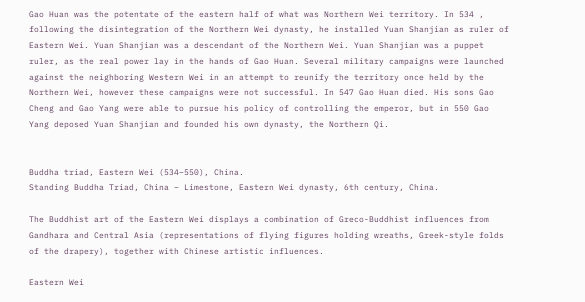Gao Huan was the potentate of the eastern half of what was Northern Wei territory. In 534 , following the disintegration of the Northern Wei dynasty, he installed Yuan Shanjian as ruler of Eastern Wei. Yuan Shanjian was a descendant of the Northern Wei. Yuan Shanjian was a puppet ruler, as the real power lay in the hands of Gao Huan. Several military campaigns were launched against the neighboring Western Wei in an attempt to reunify the territory once held by the Northern Wei, however these campaigns were not successful. In 547 Gao Huan died. His sons Gao Cheng and Gao Yang were able to pursue his policy of controlling the emperor, but in 550 Gao Yang deposed Yuan Shanjian and founded his own dynasty, the Northern Qi.


Buddha triad, Eastern Wei (534–550), China.
Standing Buddha Triad, China – Limestone, Eastern Wei dynasty, 6th century, China.

The Buddhist art of the Eastern Wei displays a combination of Greco-Buddhist influences from Gandhara and Central Asia (representations of flying figures holding wreaths, Greek-style folds of the drapery), together with Chinese artistic influences.

Eastern Wei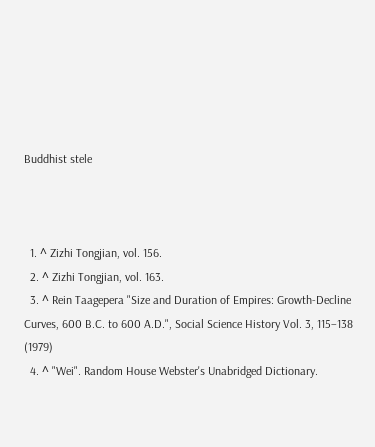Buddhist stele



  1. ^ Zizhi Tongjian, vol. 156.
  2. ^ Zizhi Tongjian, vol. 163.
  3. ^ Rein Taagepera "Size and Duration of Empires: Growth-Decline Curves, 600 B.C. to 600 A.D.", Social Science History Vol. 3, 115–138 (1979)
  4. ^ "Wei". Random House Webster's Unabridged Dictionary.